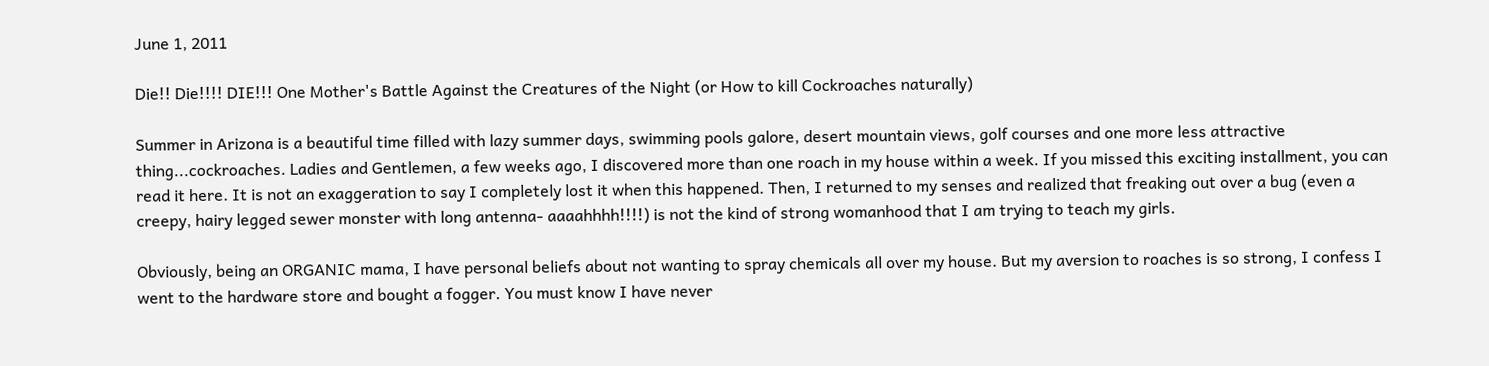June 1, 2011

Die!! Die!!!! DIE!!! One Mother's Battle Against the Creatures of the Night (or How to kill Cockroaches naturally)

Summer in Arizona is a beautiful time filled with lazy summer days, swimming pools galore, desert mountain views, golf courses and one more less attractive thing...cockroaches. Ladies and Gentlemen, a few weeks ago, I discovered more than one roach in my house within a week. If you missed this exciting installment, you can read it here. It is not an exaggeration to say I completely lost it when this happened. Then, I returned to my senses and realized that freaking out over a bug (even a creepy, hairy legged sewer monster with long antenna- aaaahhhh!!!!) is not the kind of strong womanhood that I am trying to teach my girls.

Obviously, being an ORGANIC mama, I have personal beliefs about not wanting to spray chemicals all over my house. But my aversion to roaches is so strong, I confess I went to the hardware store and bought a fogger. You must know I have never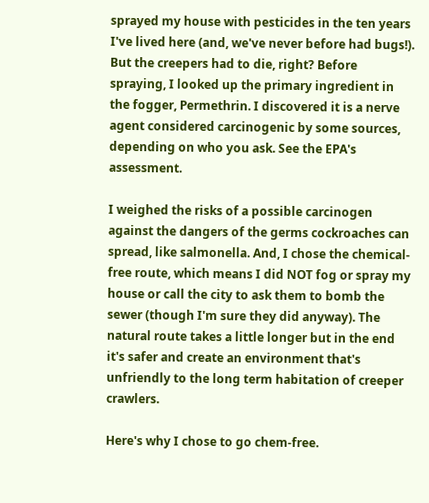sprayed my house with pesticides in the ten years I've lived here (and, we've never before had bugs!). But the creepers had to die, right? Before spraying, I looked up the primary ingredient in the fogger, Permethrin. I discovered it is a nerve agent considered carcinogenic by some sources, depending on who you ask. See the EPA's assessment.

I weighed the risks of a possible carcinogen against the dangers of the germs cockroaches can spread, like salmonella. And, I chose the chemical-free route, which means I did NOT fog or spray my house or call the city to ask them to bomb the sewer (though I'm sure they did anyway). The natural route takes a little longer but in the end it's safer and create an environment that's unfriendly to the long term habitation of creeper crawlers.

Here's why I chose to go chem-free.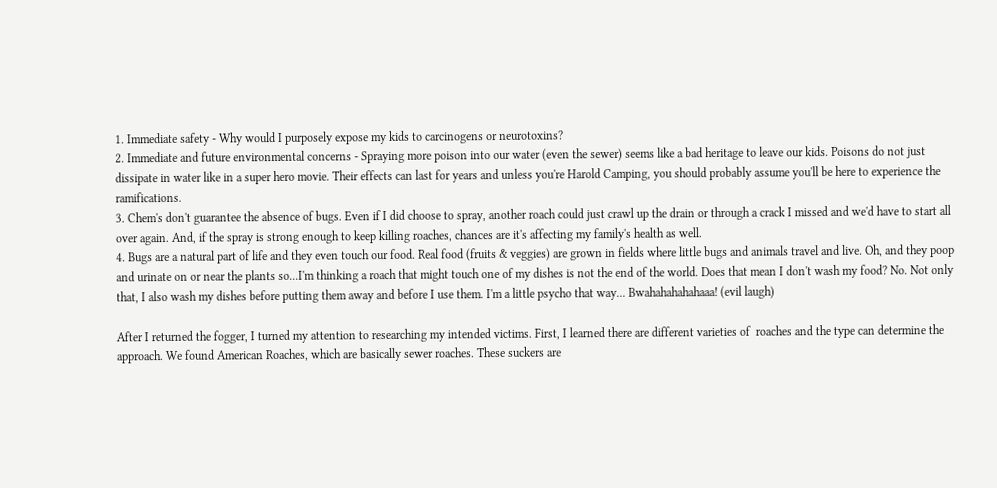1. Immediate safety - Why would I purposely expose my kids to carcinogens or neurotoxins?
2. Immediate and future environmental concerns - Spraying more poison into our water (even the sewer) seems like a bad heritage to leave our kids. Poisons do not just dissipate in water like in a super hero movie. Their effects can last for years and unless you're Harold Camping, you should probably assume you'll be here to experience the ramifications.
3. Chem's don't guarantee the absence of bugs. Even if I did choose to spray, another roach could just crawl up the drain or through a crack I missed and we'd have to start all over again. And, if the spray is strong enough to keep killing roaches, chances are it's affecting my family's health as well.
4. Bugs are a natural part of life and they even touch our food. Real food (fruits & veggies) are grown in fields where little bugs and animals travel and live. Oh, and they poop and urinate on or near the plants so...I'm thinking a roach that might touch one of my dishes is not the end of the world. Does that mean I don't wash my food? No. Not only that, I also wash my dishes before putting them away and before I use them. I'm a little psycho that way... Bwahahahahahaaa! (evil laugh)

After I returned the fogger, I turned my attention to researching my intended victims. First, I learned there are different varieties of  roaches and the type can determine the approach. We found American Roaches, which are basically sewer roaches. These suckers are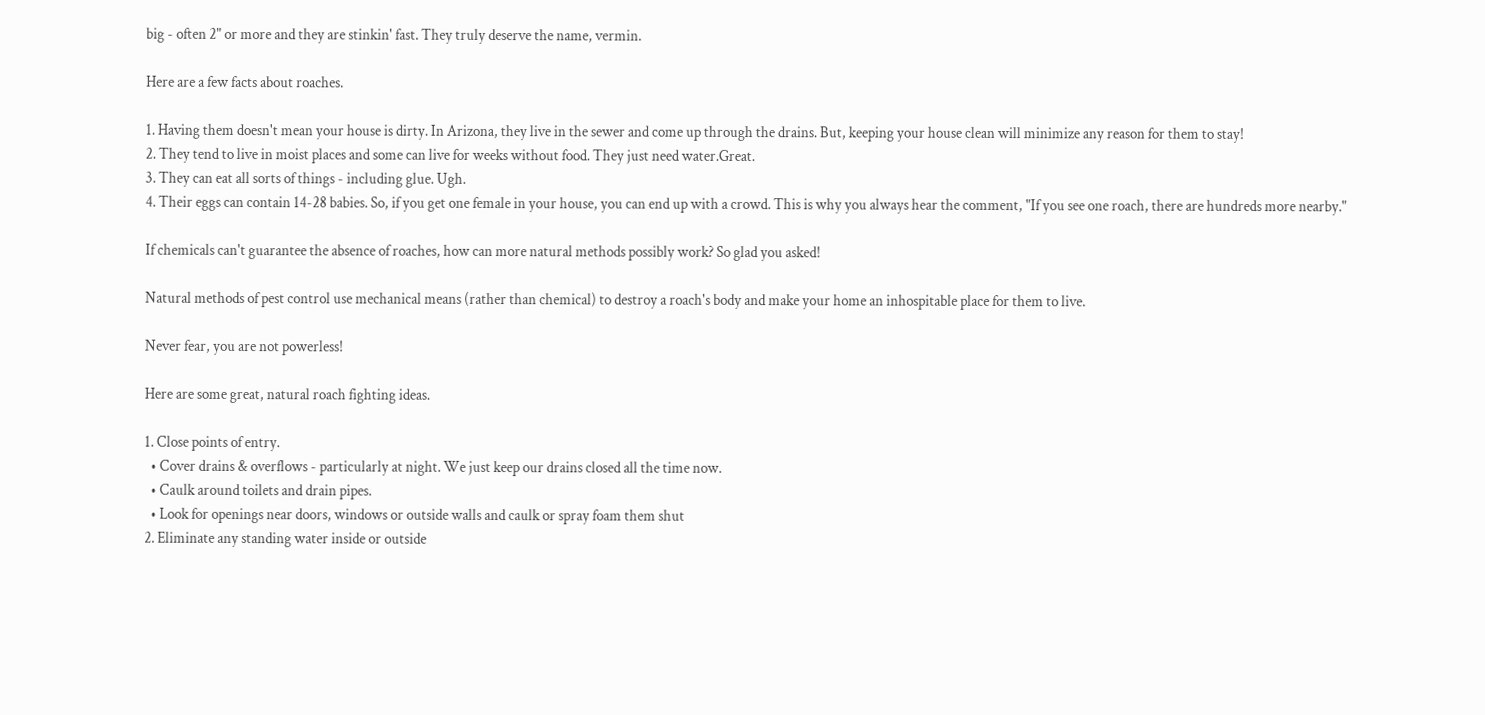big - often 2" or more and they are stinkin' fast. They truly deserve the name, vermin.

Here are a few facts about roaches.

1. Having them doesn't mean your house is dirty. In Arizona, they live in the sewer and come up through the drains. But, keeping your house clean will minimize any reason for them to stay!
2. They tend to live in moist places and some can live for weeks without food. They just need water.Great.
3. They can eat all sorts of things - including glue. Ugh.
4. Their eggs can contain 14-28 babies. So, if you get one female in your house, you can end up with a crowd. This is why you always hear the comment, "If you see one roach, there are hundreds more nearby."

If chemicals can't guarantee the absence of roaches, how can more natural methods possibly work? So glad you asked!

Natural methods of pest control use mechanical means (rather than chemical) to destroy a roach's body and make your home an inhospitable place for them to live.

Never fear, you are not powerless!

Here are some great, natural roach fighting ideas.

1. Close points of entry.
  • Cover drains & overflows - particularly at night. We just keep our drains closed all the time now.
  • Caulk around toilets and drain pipes.
  • Look for openings near doors, windows or outside walls and caulk or spray foam them shut
2. Eliminate any standing water inside or outside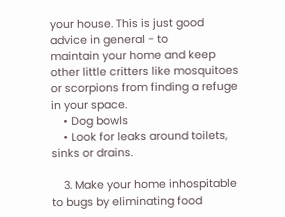your house. This is just good advice in general - to
maintain your home and keep other little critters like mosquitoes or scorpions from finding a refuge in your space.
    • Dog bowls
    • Look for leaks around toilets, sinks or drains.

    3. Make your home inhospitable to bugs by eliminating food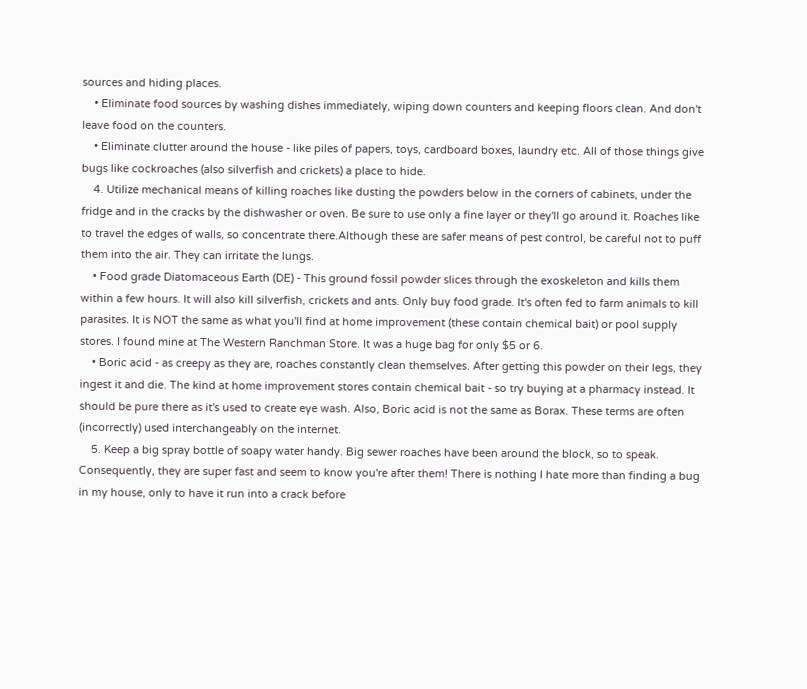sources and hiding places.
    • Eliminate food sources by washing dishes immediately, wiping down counters and keeping floors clean. And don't leave food on the counters.
    • Eliminate clutter around the house - like piles of papers, toys, cardboard boxes, laundry etc. All of those things give bugs like cockroaches (also silverfish and crickets) a place to hide.
    4. Utilize mechanical means of killing roaches like dusting the powders below in the corners of cabinets, under the fridge and in the cracks by the dishwasher or oven. Be sure to use only a fine layer or they'll go around it. Roaches like to travel the edges of walls, so concentrate there.Although these are safer means of pest control, be careful not to puff them into the air. They can irritate the lungs.
    • Food grade Diatomaceous Earth (DE) - This ground fossil powder slices through the exoskeleton and kills them within a few hours. It will also kill silverfish, crickets and ants. Only buy food grade. It's often fed to farm animals to kill parasites. It is NOT the same as what you'll find at home improvement (these contain chemical bait) or pool supply stores. I found mine at The Western Ranchman Store. It was a huge bag for only $5 or 6.
    • Boric acid - as creepy as they are, roaches constantly clean themselves. After getting this powder on their legs, they ingest it and die. The kind at home improvement stores contain chemical bait - so try buying at a pharmacy instead. It should be pure there as it's used to create eye wash. Also, Boric acid is not the same as Borax. These terms are often (incorrectly) used interchangeably on the internet.
    5. Keep a big spray bottle of soapy water handy. Big sewer roaches have been around the block, so to speak. Consequently, they are super fast and seem to know you're after them! There is nothing I hate more than finding a bug in my house, only to have it run into a crack before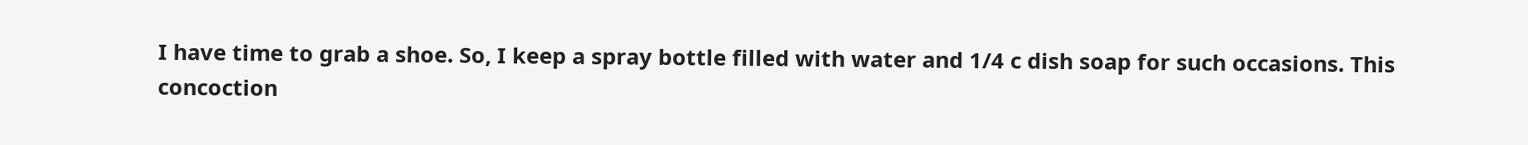I have time to grab a shoe. So, I keep a spray bottle filled with water and 1/4 c dish soap for such occasions. This concoction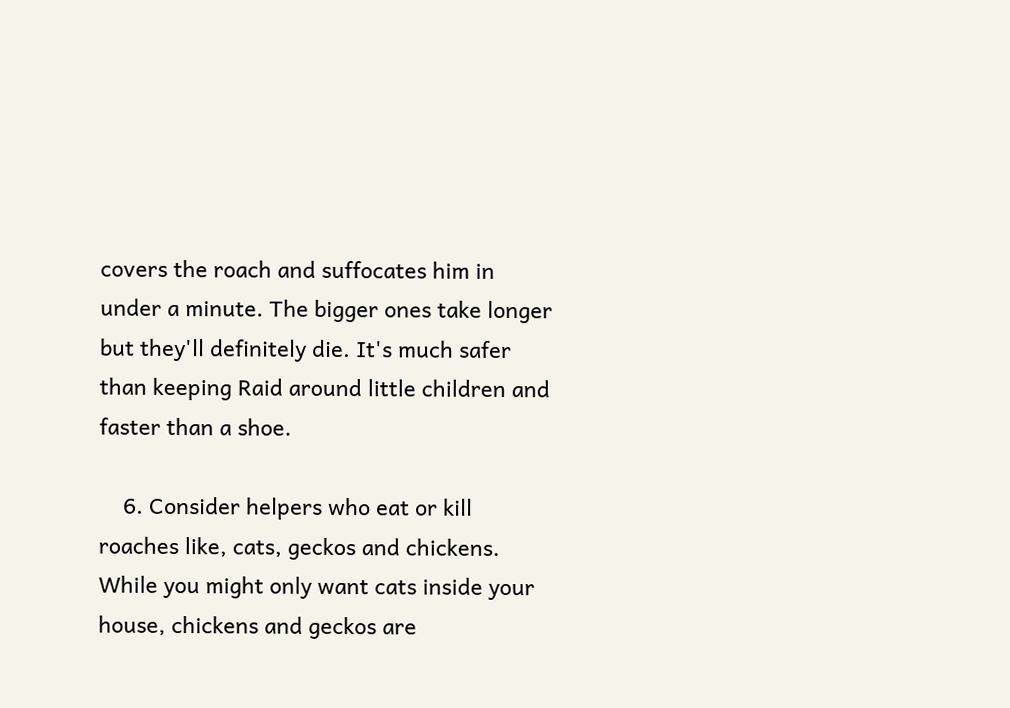covers the roach and suffocates him in under a minute. The bigger ones take longer but they'll definitely die. It's much safer than keeping Raid around little children and faster than a shoe.

    6. Consider helpers who eat or kill roaches like, cats, geckos and chickens. While you might only want cats inside your house, chickens and geckos are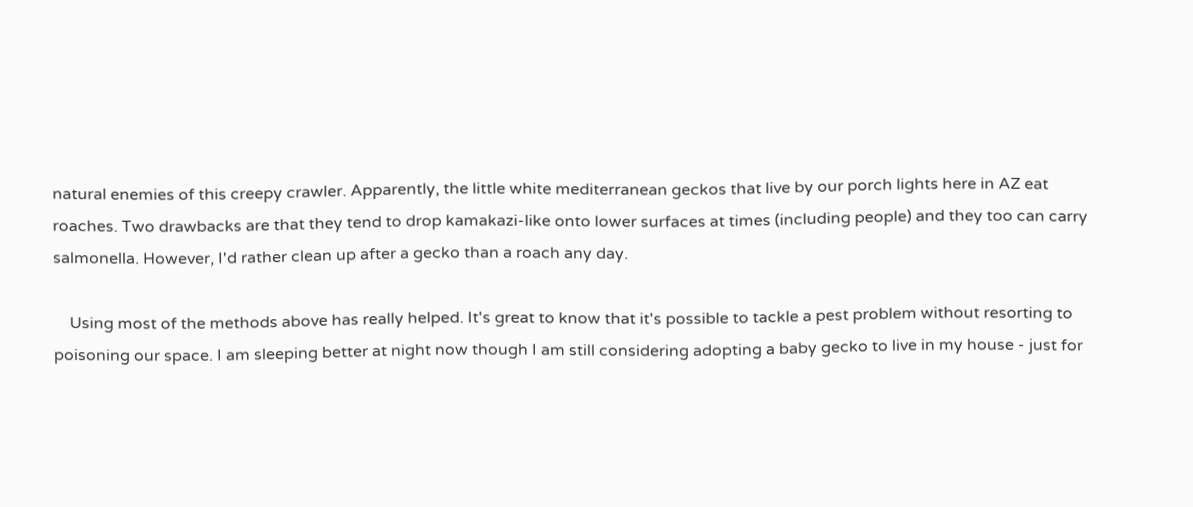natural enemies of this creepy crawler. Apparently, the little white mediterranean geckos that live by our porch lights here in AZ eat roaches. Two drawbacks are that they tend to drop kamakazi-like onto lower surfaces at times (including people) and they too can carry salmonella. However, I'd rather clean up after a gecko than a roach any day.

    Using most of the methods above has really helped. It's great to know that it's possible to tackle a pest problem without resorting to poisoning our space. I am sleeping better at night now though I am still considering adopting a baby gecko to live in my house - just for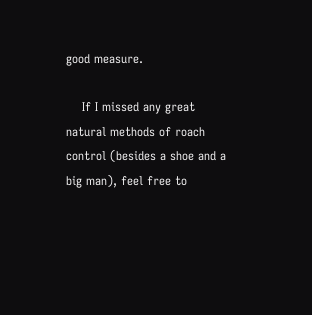good measure.

    If I missed any great natural methods of roach control (besides a shoe and a big man), feel free to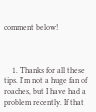comment below!



    1. Thanks for all these tips. I'm not a huge fan of roaches, but I have had a problem recently. If that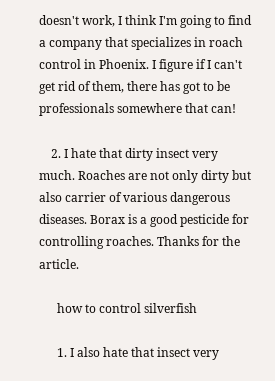doesn't work, I think I'm going to find a company that specializes in roach control in Phoenix. I figure if I can't get rid of them, there has got to be professionals somewhere that can!

    2. I hate that dirty insect very much. Roaches are not only dirty but also carrier of various dangerous diseases. Borax is a good pesticide for controlling roaches. Thanks for the article.

      how to control silverfish

      1. I also hate that insect very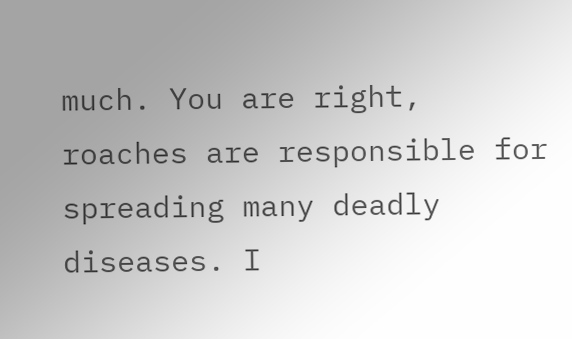much. You are right, roaches are responsible for spreading many deadly diseases. I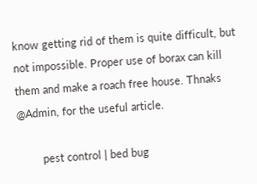know getting rid of them is quite difficult, but not impossible. Proper use of borax can kill them and make a roach free house. Thnaks @Admin, for the useful article.

        pest control | bed bug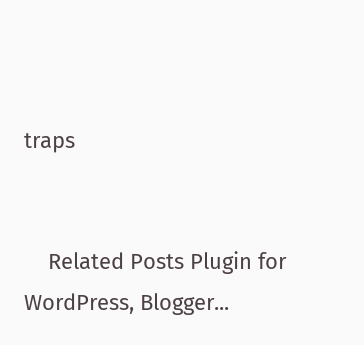traps


    Related Posts Plugin for WordPress, Blogger...